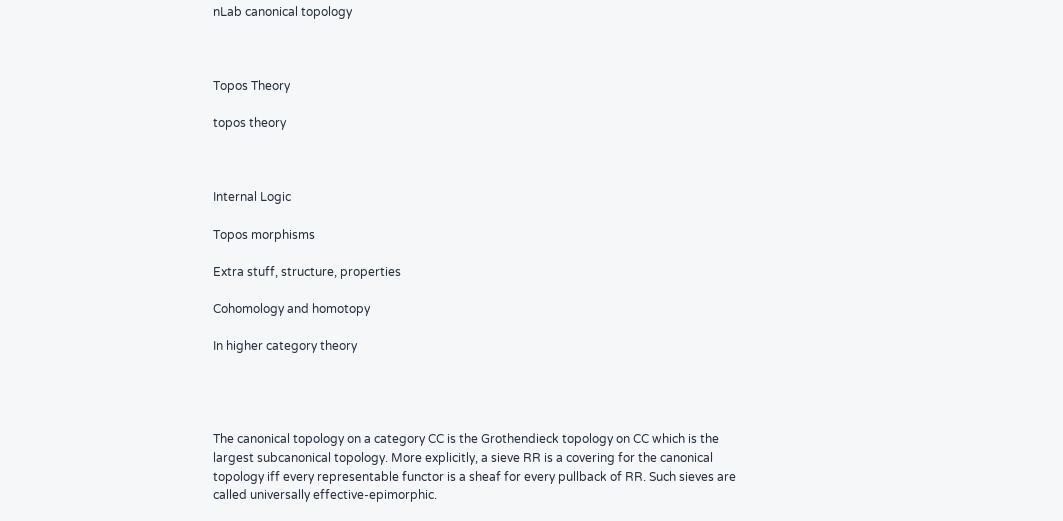nLab canonical topology



Topos Theory

topos theory



Internal Logic

Topos morphisms

Extra stuff, structure, properties

Cohomology and homotopy

In higher category theory




The canonical topology on a category CC is the Grothendieck topology on CC which is the largest subcanonical topology. More explicitly, a sieve RR is a covering for the canonical topology iff every representable functor is a sheaf for every pullback of RR. Such sieves are called universally effective-epimorphic.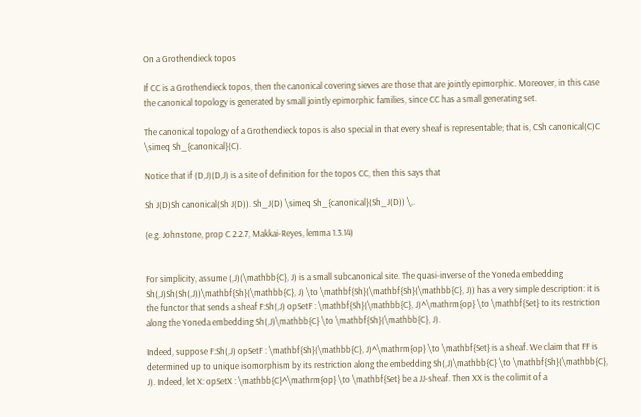On a Grothendieck topos

If CC is a Grothendieck topos, then the canonical covering sieves are those that are jointly epimorphic. Moreover, in this case the canonical topology is generated by small jointly epimorphic families, since CC has a small generating set.

The canonical topology of a Grothendieck topos is also special in that every sheaf is representable; that is, CSh canonical(C)C \simeq Sh_{canonical}(C).

Notice that if (D,J)(D,J) is a site of definition for the topos CC, then this says that

Sh J(D)Sh canonical(Sh J(D)). Sh_J(D) \simeq Sh_{canonical}(Sh_J(D)) \,.

(e.g. Johnstone, prop C 2.2.7, Makkai-Reyes, lemma 1.3.14)


For simplicity, assume (,J)(\mathbb{C}, J) is a small subcanonical site. The quasi-inverse of the Yoneda embedding Sh(,J)Sh(Sh(,J))\mathbf{Sh}(\mathbb{C}, J) \to \mathbf{Sh}(\mathbf{Sh}(\mathbb{C}, J)) has a very simple description: it is the functor that sends a sheaf F:Sh(,J) opSetF : \mathbf{Sh}(\mathbb{C}, J)^\mathrm{op} \to \mathbf{Set} to its restriction along the Yoneda embedding Sh(,J)\mathbb{C} \to \mathbf{Sh}(\mathbb{C}, J).

Indeed, suppose F:Sh(,J) opSetF : \mathbf{Sh}(\mathbb{C}, J)^\mathrm{op} \to \mathbf{Set} is a sheaf. We claim that FF is determined up to unique isomorphism by its restriction along the embedding Sh(,J)\mathbb{C} \to \mathbf{Sh}(\mathbb{C}, J). Indeed, let X: opSetX : \mathbb{C}^\mathrm{op} \to \mathbf{Set} be a JJ-sheaf. Then XX is the colimit of a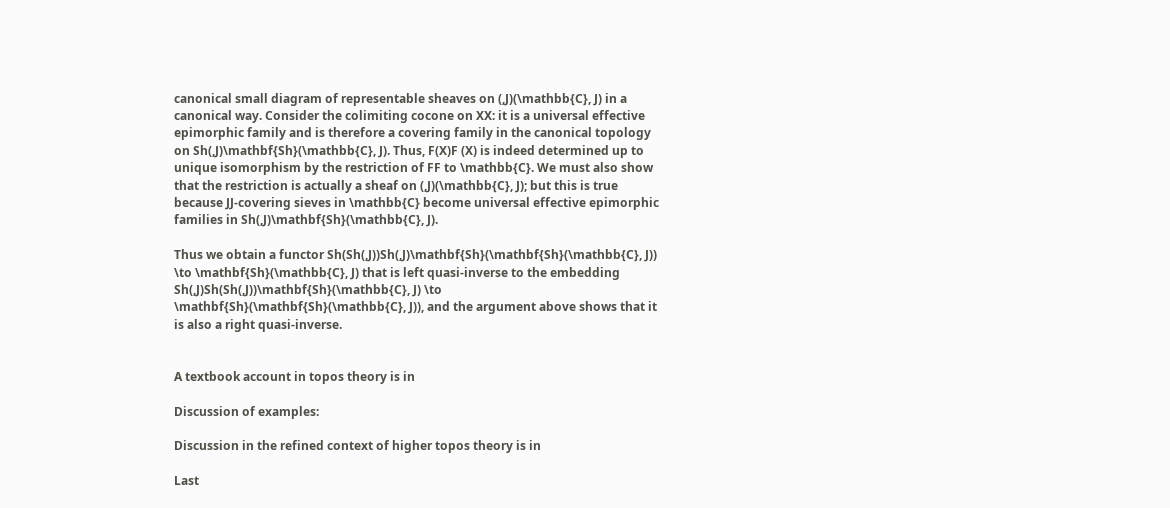canonical small diagram of representable sheaves on (,J)(\mathbb{C}, J) in a canonical way. Consider the colimiting cocone on XX: it is a universal effective epimorphic family and is therefore a covering family in the canonical topology on Sh(,J)\mathbf{Sh}(\mathbb{C}, J). Thus, F(X)F (X) is indeed determined up to unique isomorphism by the restriction of FF to \mathbb{C}. We must also show that the restriction is actually a sheaf on (,J)(\mathbb{C}, J); but this is true because JJ-covering sieves in \mathbb{C} become universal effective epimorphic families in Sh(,J)\mathbf{Sh}(\mathbb{C}, J).

Thus we obtain a functor Sh(Sh(,J))Sh(,J)\mathbf{Sh}(\mathbf{Sh}(\mathbb{C}, J)) \to \mathbf{Sh}(\mathbb{C}, J) that is left quasi-inverse to the embedding Sh(,J)Sh(Sh(,J))\mathbf{Sh}(\mathbb{C}, J) \to \mathbf{Sh}(\mathbf{Sh}(\mathbb{C}, J)), and the argument above shows that it is also a right quasi-inverse.


A textbook account in topos theory is in

Discussion of examples:

Discussion in the refined context of higher topos theory is in

Last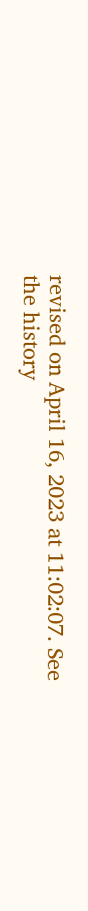revised on April 16, 2023 at 11:02:07. See the history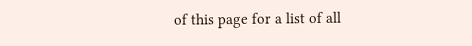of this page for a list of all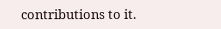contributions to it.